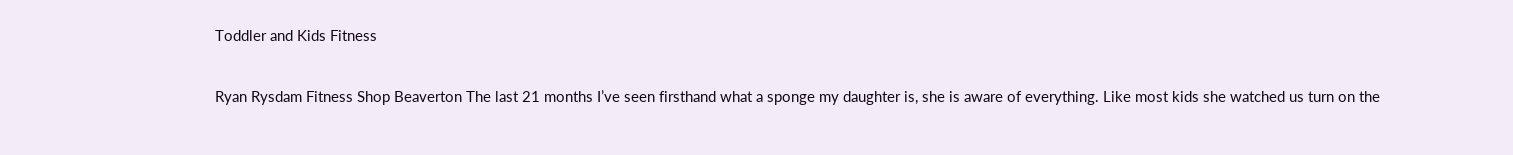Toddler and Kids Fitness

Ryan Rysdam Fitness Shop Beaverton The last 21 months I’ve seen firsthand what a sponge my daughter is, she is aware of everything. Like most kids she watched us turn on the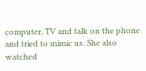computer, TV and talk on the phone and tried to mimic us. She also watched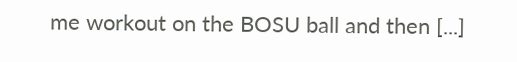me workout on the BOSU ball and then [...]